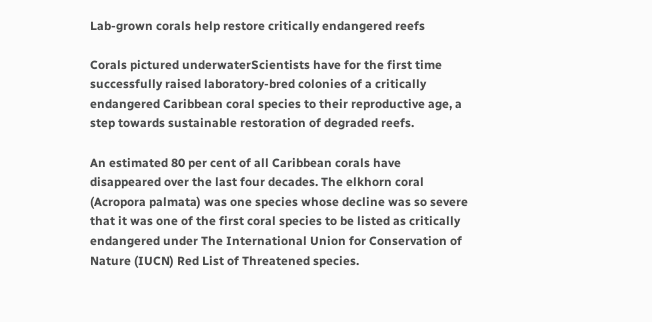Lab-grown corals help restore critically endangered reefs

Corals pictured underwaterScientists have for the first time successfully raised laboratory-bred colonies of a critically endangered Caribbean coral species to their reproductive age, a step towards sustainable restoration of degraded reefs.

An estimated 80 per cent of all Caribbean corals have disappeared over the last four decades. The elkhorn coral (Acropora palmata) was one species whose decline was so severe that it was one of the first coral species to be listed as critically endangered under The International Union for Conservation of Nature (IUCN) Red List of Threatened species.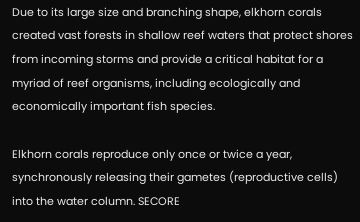Due to its large size and branching shape, elkhorn corals created vast forests in shallow reef waters that protect shores from incoming storms and provide a critical habitat for a myriad of reef organisms, including ecologically and economically important fish species.

Elkhorn corals reproduce only once or twice a year, synchronously releasing their gametes (reproductive cells) into the water column. SECORE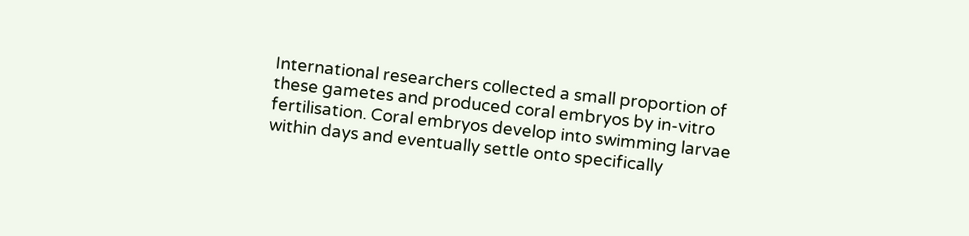International researchers collected a small proportion of these gametes and produced coral embryos by in-vitro fertilisation. Coral embryos develop into swimming larvae within days and eventually settle onto specifically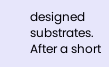designed substrates. After a short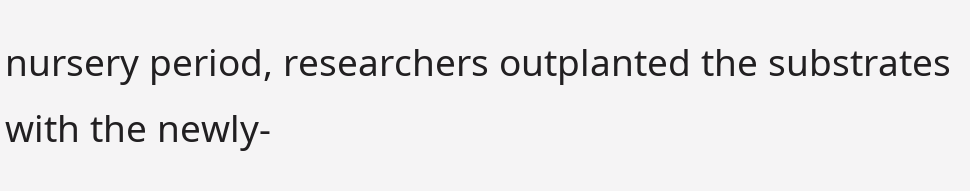nursery period, researchers outplanted the substrates with the newly-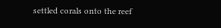settled corals onto the reef